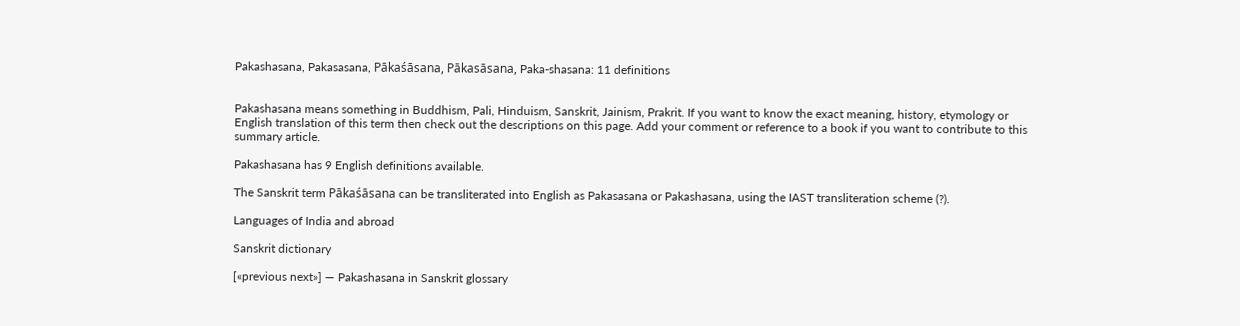Pakashasana, Pakasasana, Pākaśāsana, Pākasāsana, Paka-shasana: 11 definitions


Pakashasana means something in Buddhism, Pali, Hinduism, Sanskrit, Jainism, Prakrit. If you want to know the exact meaning, history, etymology or English translation of this term then check out the descriptions on this page. Add your comment or reference to a book if you want to contribute to this summary article.

Pakashasana has 9 English definitions available.

The Sanskrit term Pākaśāsana can be transliterated into English as Pakasasana or Pakashasana, using the IAST transliteration scheme (?).

Languages of India and abroad

Sanskrit dictionary

[«previous next»] — Pakashasana in Sanskrit glossary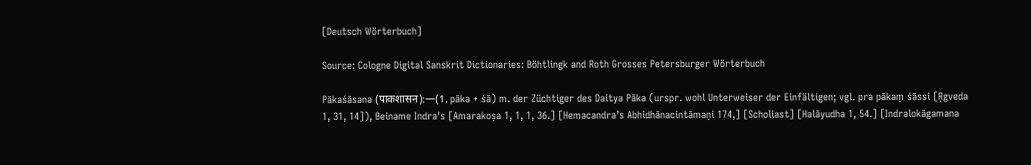[Deutsch Wörterbuch]

Source: Cologne Digital Sanskrit Dictionaries: Böhtlingk and Roth Grosses Petersburger Wörterbuch

Pākaśāsana (पाकशासन):—(1. pāka + śā) m. der Züchtiger des Daitya Pāka (urspr. wohl Unterweiser der Einfältigen; vgl. pra pākaṃ śāssi [Ṛgveda 1, 31, 14]), Beiname Indra's [Amarakoṣa 1, 1, 1, 36.] [Hemacandra’s Abhidhānacintāmaṇi 174,] [Scholiast] [Halāyudha 1, 54.] [Indralokāgamana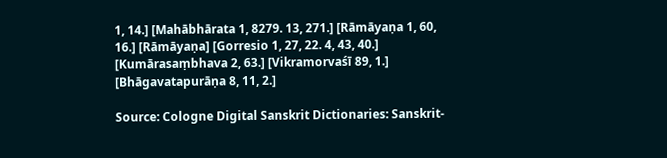1, 14.] [Mahābhārata 1, 8279. 13, 271.] [Rāmāyaṇa 1, 60, 16.] [Rāmāyaṇa] [Gorresio 1, 27, 22. 4, 43, 40.] [Kumārasaṃbhava 2, 63.] [Vikramorvaśī 89, 1.] [Bhāgavatapurāṇa 8, 11, 2.]

Source: Cologne Digital Sanskrit Dictionaries: Sanskrit-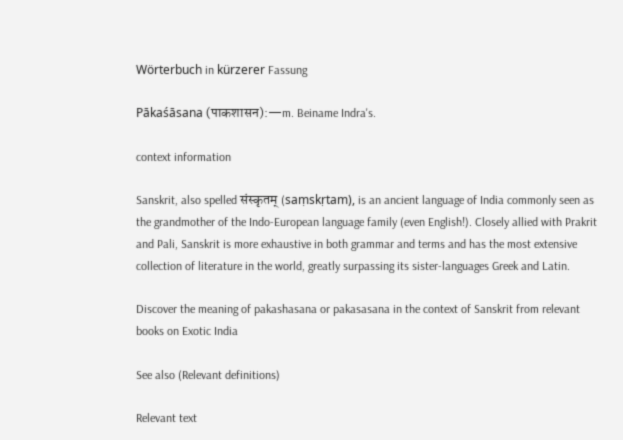Wörterbuch in kürzerer Fassung

Pākaśāsana (पाकशासन):—m. Beiname Indra's.

context information

Sanskrit, also spelled संस्कृतम् (saṃskṛtam), is an ancient language of India commonly seen as the grandmother of the Indo-European language family (even English!). Closely allied with Prakrit and Pali, Sanskrit is more exhaustive in both grammar and terms and has the most extensive collection of literature in the world, greatly surpassing its sister-languages Greek and Latin.

Discover the meaning of pakashasana or pakasasana in the context of Sanskrit from relevant books on Exotic India

See also (Relevant definitions)

Relevant text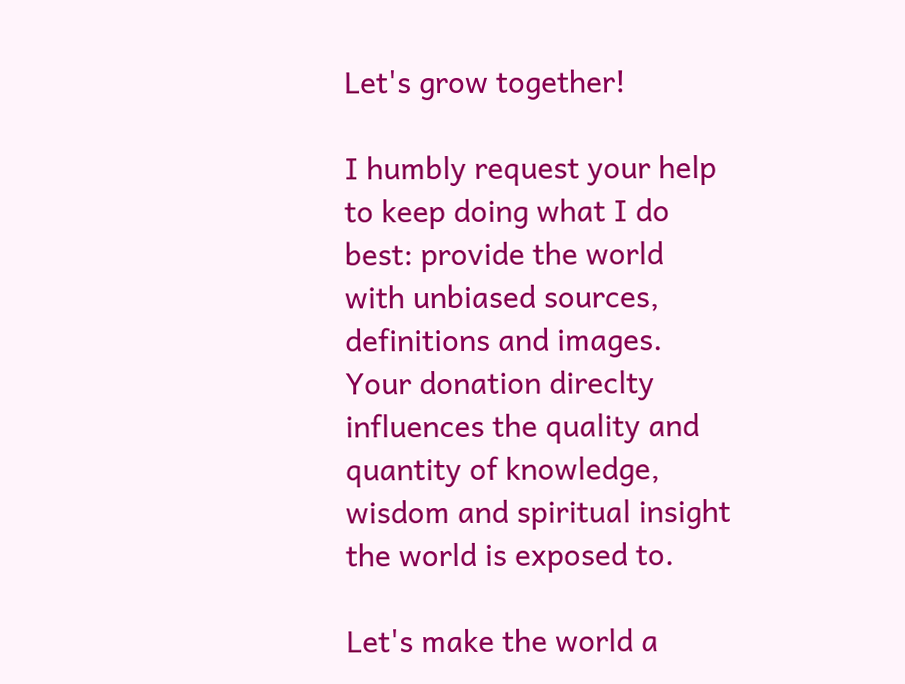Let's grow together!

I humbly request your help to keep doing what I do best: provide the world with unbiased sources, definitions and images. Your donation direclty influences the quality and quantity of knowledge, wisdom and spiritual insight the world is exposed to.

Let's make the world a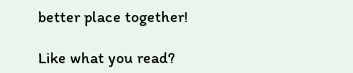better place together!

Like what you read?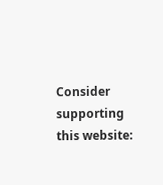Consider supporting this website: